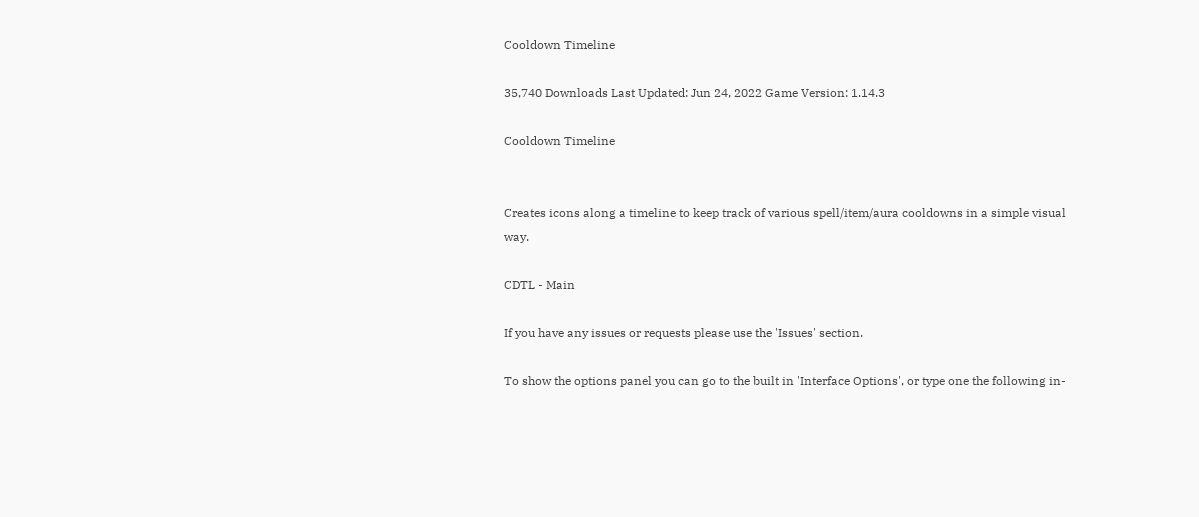Cooldown Timeline

35,740 Downloads Last Updated: Jun 24, 2022 Game Version: 1.14.3

Cooldown Timeline


Creates icons along a timeline to keep track of various spell/item/aura cooldowns in a simple visual way.

CDTL - Main

If you have any issues or requests please use the 'Issues' section.

To show the options panel you can go to the built in 'Interface Options', or type one the following in-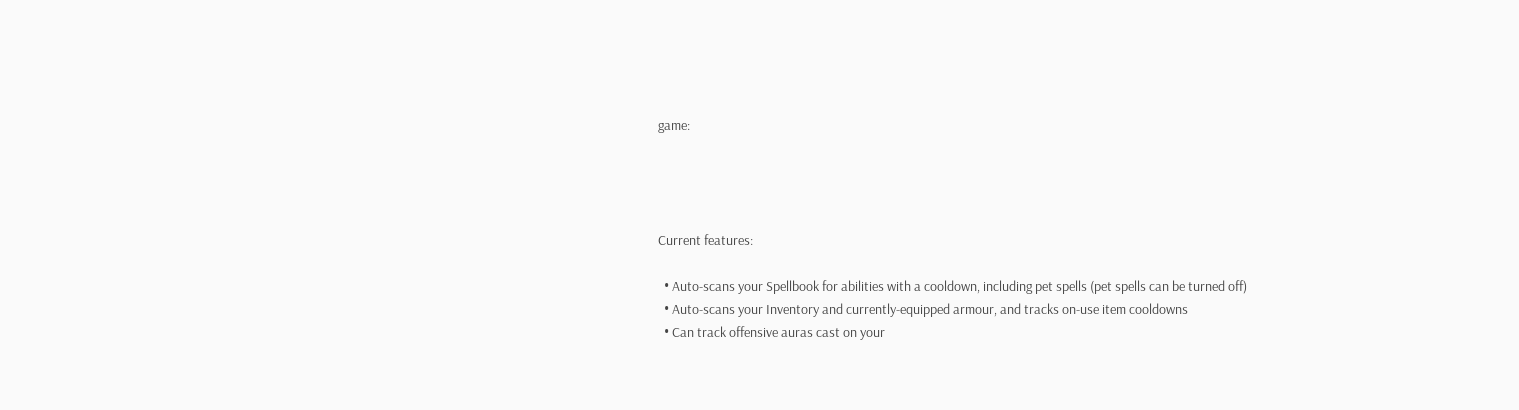game:




Current features:

  • Auto-scans your Spellbook for abilities with a cooldown, including pet spells (pet spells can be turned off)
  • Auto-scans your Inventory and currently-equipped armour, and tracks on-use item cooldowns
  • Can track offensive auras cast on your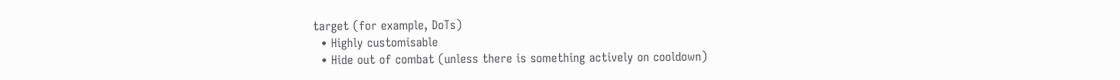target (for example, DoTs)
  • Highly customisable
  • Hide out of combat (unless there is something actively on cooldown)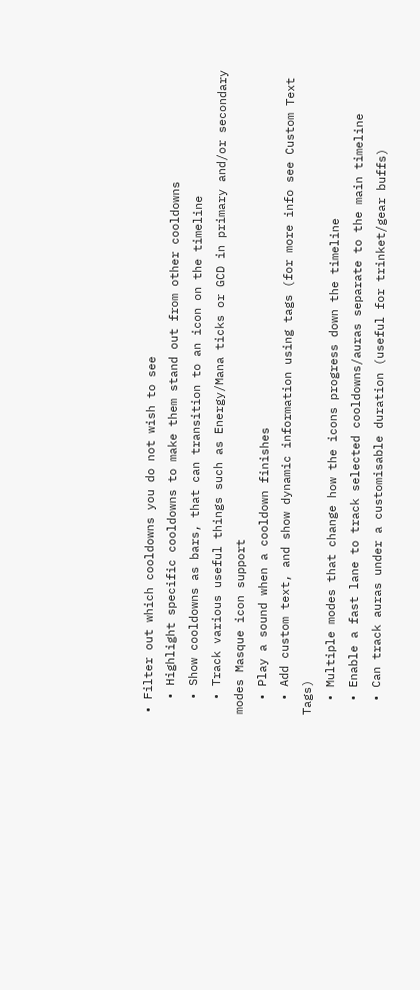• Filter out which cooldowns you do not wish to see
  • Highlight specific cooldowns to make them stand out from other cooldowns
  • Show cooldowns as bars, that can transition to an icon on the timeline
  • Track various useful things such as Energy/Mana ticks or GCD in primary and/or secondary modes Masque icon support
  • Play a sound when a cooldown finishes
  • Add custom text, and show dynamic information using tags (for more info see Custom Text Tags)
  • Multiple modes that change how the icons progress down the timeline
  • Enable a fast lane to track selected cooldowns/auras separate to the main timeline
  • Can track auras under a customisable duration (useful for trinket/gear buffs)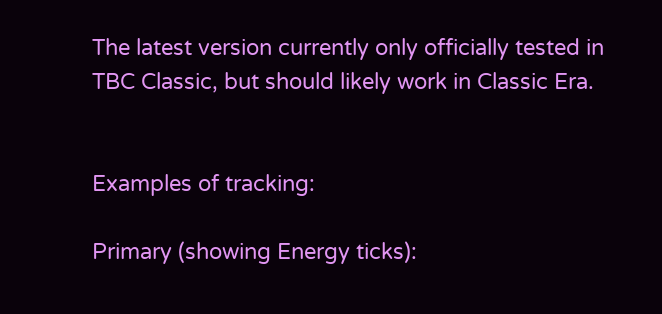The latest version currently only officially tested in TBC Classic, but should likely work in Classic Era.


Examples of tracking:

Primary (showing Energy ticks):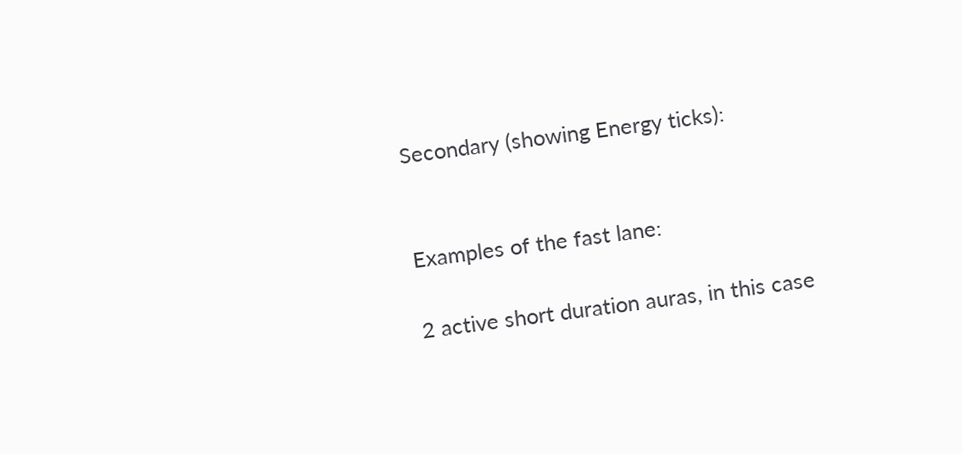Secondary (showing Energy ticks):


Examples of the fast lane:

2 active short duration auras, in this case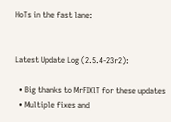HoTs in the fast lane:


Latest Update Log (2.5.4-23r2):

  • Big thanks to MrFIXlT for these updates
  • Multiple fixes and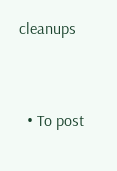cleanups


  • To post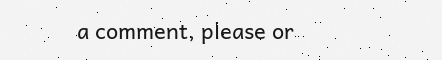a comment, please or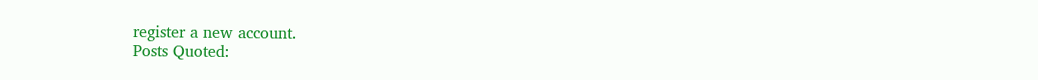register a new account.
Posts Quoted: